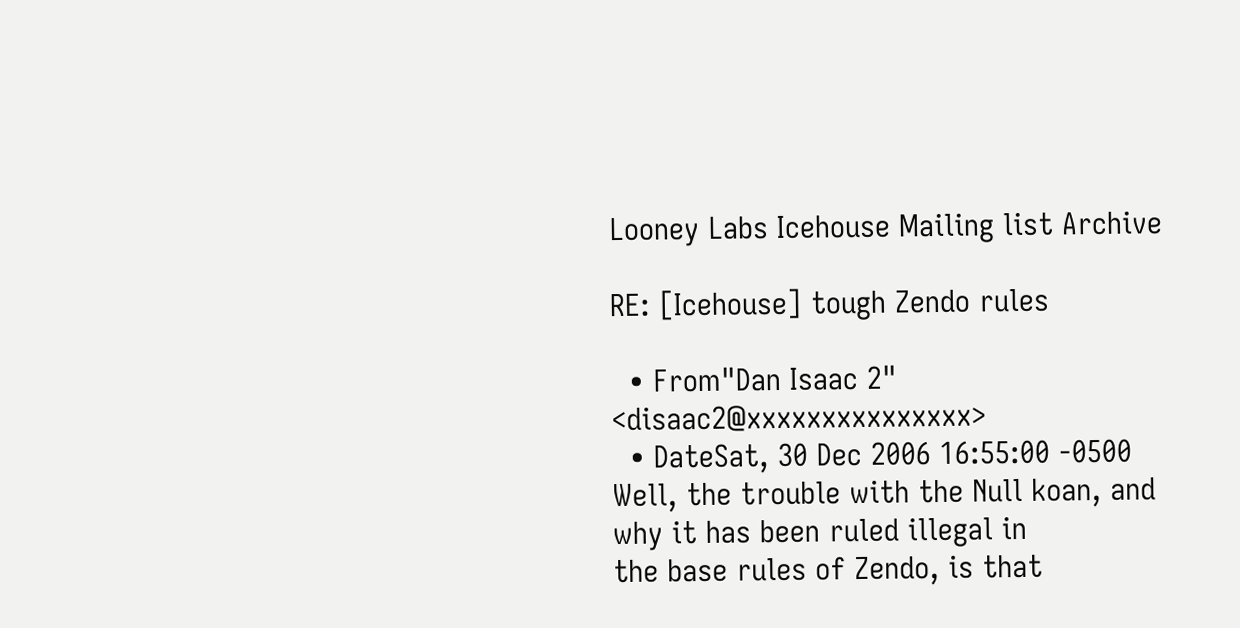Looney Labs Icehouse Mailing list Archive

RE: [Icehouse] tough Zendo rules

  • From"Dan Isaac 2" <disaac2@xxxxxxxxxxxxxxx>
  • DateSat, 30 Dec 2006 16:55:00 -0500
Well, the trouble with the Null koan, and why it has been ruled illegal in
the base rules of Zendo, is that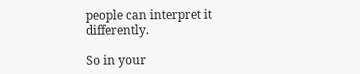people can interpret it differently.

So in your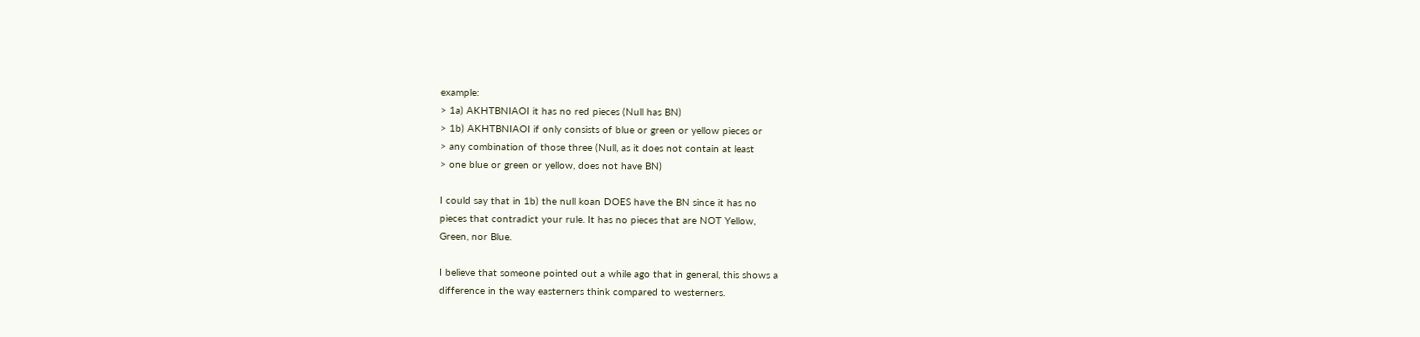example:
> 1a) AKHTBNIAOI it has no red pieces (Null has BN)
> 1b) AKHTBNIAOI if only consists of blue or green or yellow pieces or
> any combination of those three (Null, as it does not contain at least
> one blue or green or yellow, does not have BN)

I could say that in 1b) the null koan DOES have the BN since it has no
pieces that contradict your rule. It has no pieces that are NOT Yellow,
Green, nor Blue.

I believe that someone pointed out a while ago that in general, this shows a
difference in the way easterners think compared to westerners.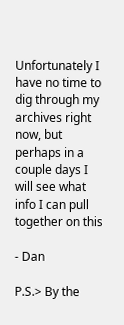Unfortunately I have no time to dig through my archives right now, but
perhaps in a couple days I will see what info I can pull together on this

- Dan

P.S.> By the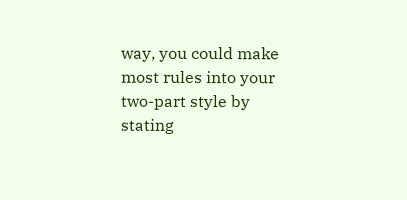way, you could make most rules into your two-part style by
stating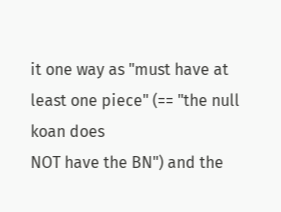it one way as "must have at least one piece" (== "the null koan does
NOT have the BN") and the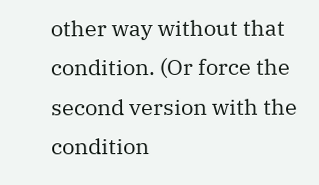other way without that condition. (Or force the
second version with the condition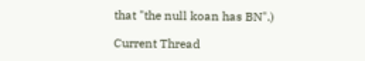that "the null koan has BN".)

Current Thread